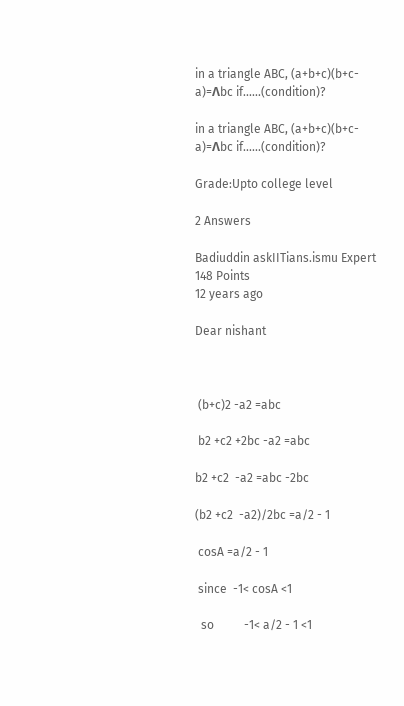in a triangle ABC, (a+b+c)(b+c-a)=Λbc if......(condition)?

in a triangle ABC, (a+b+c)(b+c-a)=Λbc if......(condition)?

Grade:Upto college level

2 Answers

Badiuddin askIITians.ismu Expert
148 Points
12 years ago

Dear nishant



 (b+c)2 -a2 =abc

 b2 +c2 +2bc -a2 =abc

b2 +c2  -a2 =abc -2bc

(b2 +c2  -a2)/2bc =a/2 - 1

 cosA =a/2 - 1

 since  -1< cosA <1

  so          -1< a/2 - 1 <1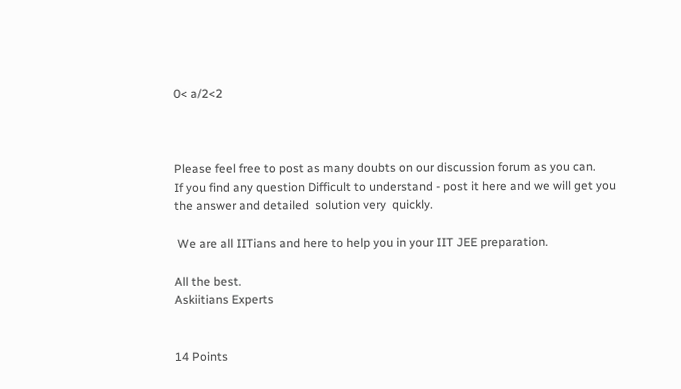0< a/2<2



Please feel free to post as many doubts on our discussion forum as you can.
If you find any question Difficult to understand - post it here and we will get you
the answer and detailed  solution very  quickly.

 We are all IITians and here to help you in your IIT JEE preparation.

All the best.
Askiitians Experts


14 Points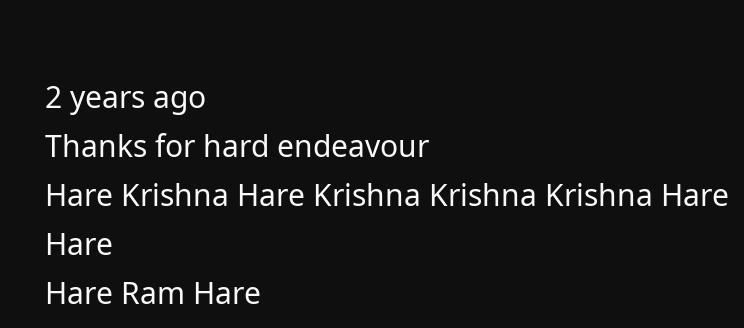2 years ago
Thanks for hard endeavour
Hare Krishna Hare Krishna Krishna Krishna Hare Hare
Hare Ram Hare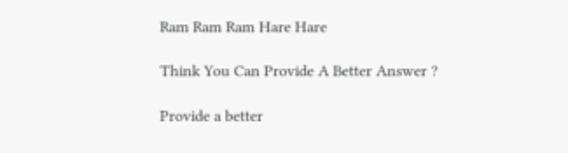Ram Ram Ram Hare Hare

Think You Can Provide A Better Answer ?

Provide a better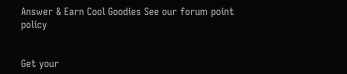Answer & Earn Cool Goodies See our forum point policy


Get your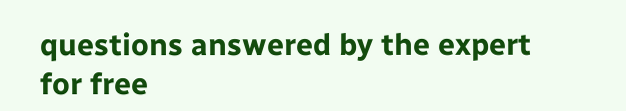questions answered by the expert for free